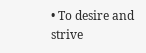• To desire and strive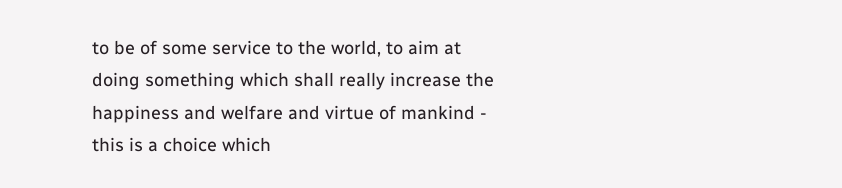to be of some service to the world, to aim at doing something which shall really increase the happiness and welfare and virtue of mankind - this is a choice which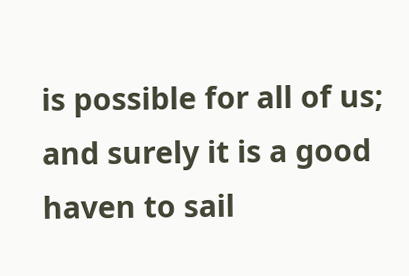is possible for all of us; and surely it is a good haven to sail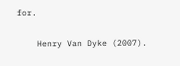for.

    Henry Van Dyke (2007).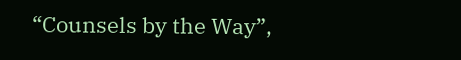“Counsels by the Way”,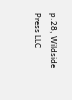p.28, Wildside Press LLC